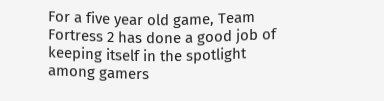For a five year old game, Team Fortress 2 has done a good job of keeping itself in the spotlight among gamers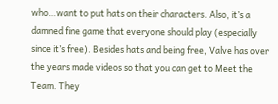who…want to put hats on their characters. Also, it’s a damned fine game that everyone should play (especially since it’s free). Besides hats and being free, Valve has over the years made videos so that you can get to Meet the Team. They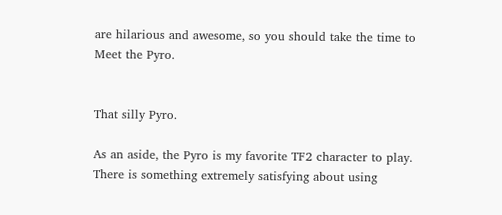are hilarious and awesome, so you should take the time to Meet the Pyro.


That silly Pyro.

As an aside, the Pyro is my favorite TF2 character to play. There is something extremely satisfying about using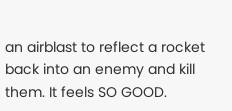an airblast to reflect a rocket back into an enemy and kill them. It feels SO GOOD.